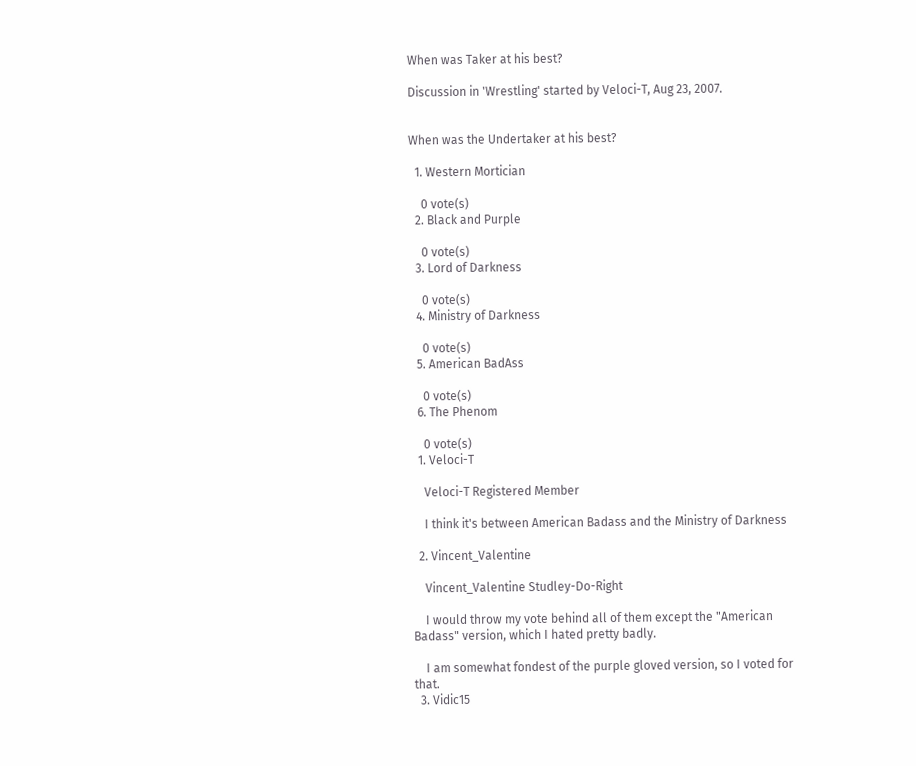When was Taker at his best?

Discussion in 'Wrestling' started by Veloci-T, Aug 23, 2007.


When was the Undertaker at his best?

  1. Western Mortician

    0 vote(s)
  2. Black and Purple

    0 vote(s)
  3. Lord of Darkness

    0 vote(s)
  4. Ministry of Darkness

    0 vote(s)
  5. American BadAss

    0 vote(s)
  6. The Phenom

    0 vote(s)
  1. Veloci-T

    Veloci-T Registered Member

    I think it's between American Badass and the Ministry of Darkness

  2. Vincent_Valentine

    Vincent_Valentine Studley-Do-Right

    I would throw my vote behind all of them except the "American Badass" version, which I hated pretty badly.

    I am somewhat fondest of the purple gloved version, so I voted for that.
  3. Vidic15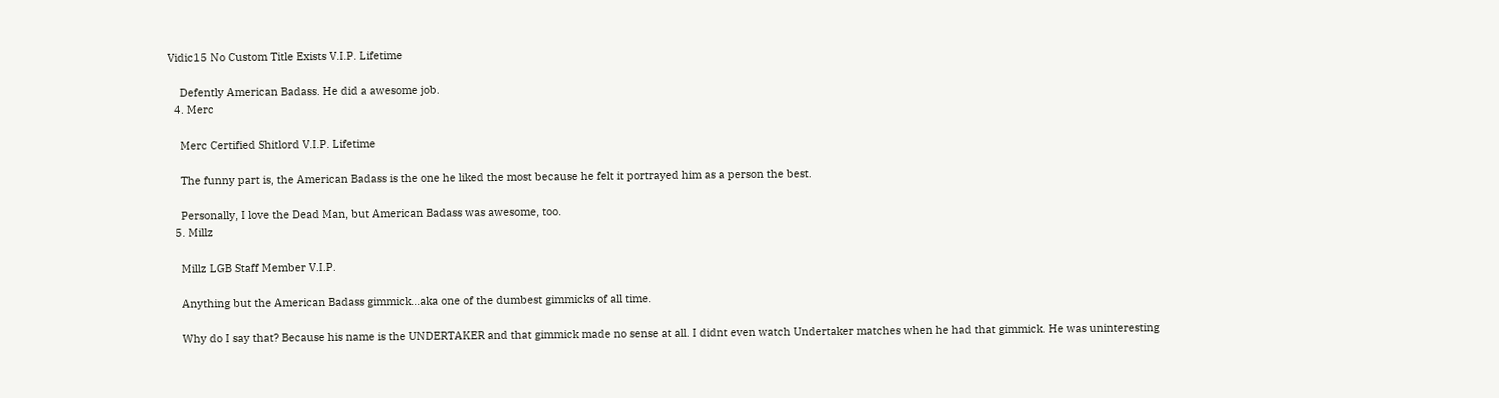Vidic15 No Custom Title Exists V.I.P. Lifetime

    Defently American Badass. He did a awesome job.
  4. Merc

    Merc Certified Shitlord V.I.P. Lifetime

    The funny part is, the American Badass is the one he liked the most because he felt it portrayed him as a person the best.

    Personally, I love the Dead Man, but American Badass was awesome, too.
  5. Millz

    Millz LGB Staff Member V.I.P.

    Anything but the American Badass gimmick...aka one of the dumbest gimmicks of all time.

    Why do I say that? Because his name is the UNDERTAKER and that gimmick made no sense at all. I didnt even watch Undertaker matches when he had that gimmick. He was uninteresting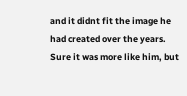and it didnt fit the image he had created over the years. Sure it was more like him, but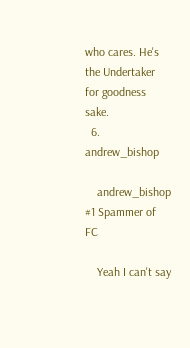who cares. He's the Undertaker for goodness sake.
  6. andrew_bishop

    andrew_bishop #1 Spammer of FC

    Yeah I can't say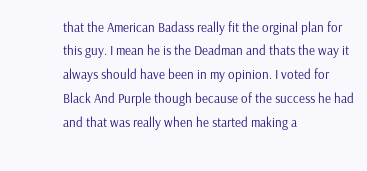that the American Badass really fit the orginal plan for this guy. I mean he is the Deadman and thats the way it always should have been in my opinion. I voted for Black And Purple though because of the success he had and that was really when he started making a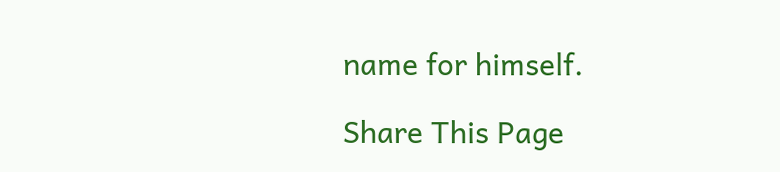name for himself.

Share This Page